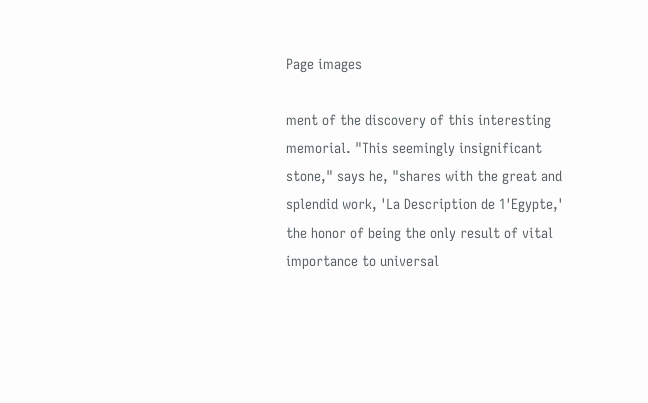Page images

ment of the discovery of this interesting memorial. "This seemingly insignificant stone," says he, "shares with the great and splendid work, 'La Description de 1'Egypte,' the honor of being the only result of vital importance to universal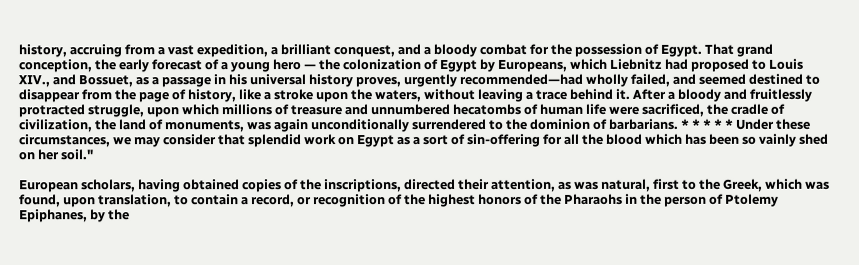history, accruing from a vast expedition, a brilliant conquest, and a bloody combat for the possession of Egypt. That grand conception, the early forecast of a young hero — the colonization of Egypt by Europeans, which Liebnitz had proposed to Louis XIV., and Bossuet, as a passage in his universal history proves, urgently recommended—had wholly failed, and seemed destined to disappear from the page of history, like a stroke upon the waters, without leaving a trace behind it. After a bloody and fruitlessly protracted struggle, upon which millions of treasure and unnumbered hecatombs of human life were sacrificed, the cradle of civilization, the land of monuments, was again unconditionally surrendered to the dominion of barbarians. * * * * * Under these circumstances, we may consider that splendid work on Egypt as a sort of sin-offering for all the blood which has been so vainly shed on her soil."

European scholars, having obtained copies of the inscriptions, directed their attention, as was natural, first to the Greek, which was found, upon translation, to contain a record, or recognition of the highest honors of the Pharaohs in the person of Ptolemy Epiphanes, by the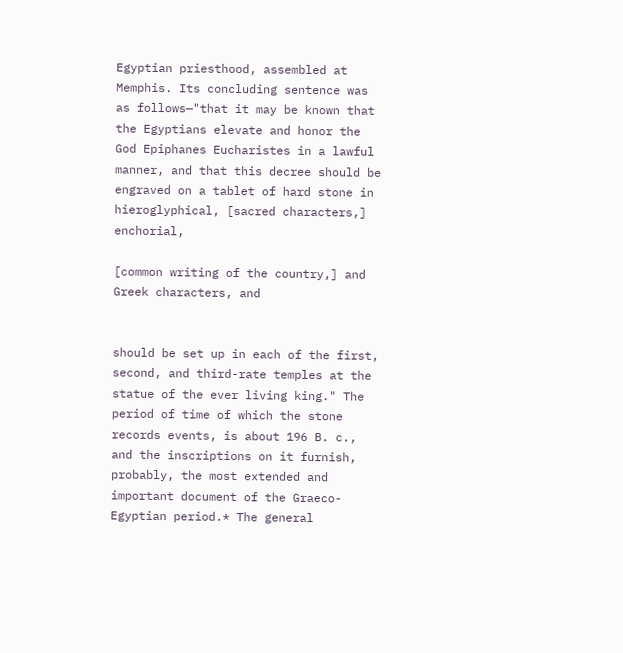Egyptian priesthood, assembled at Memphis. Its concluding sentence was as follows—"that it may be known that the Egyptians elevate and honor the God Epiphanes Eucharistes in a lawful manner, and that this decree should be engraved on a tablet of hard stone in hieroglyphical, [sacred characters,] enchorial,

[common writing of the country,] and Greek characters, and


should be set up in each of the first, second, and third-rate temples at the statue of the ever living king." The period of time of which the stone records events, is about 196 B. c., and the inscriptions on it furnish, probably, the most extended and important document of the Graeco-Egyptian period.* The general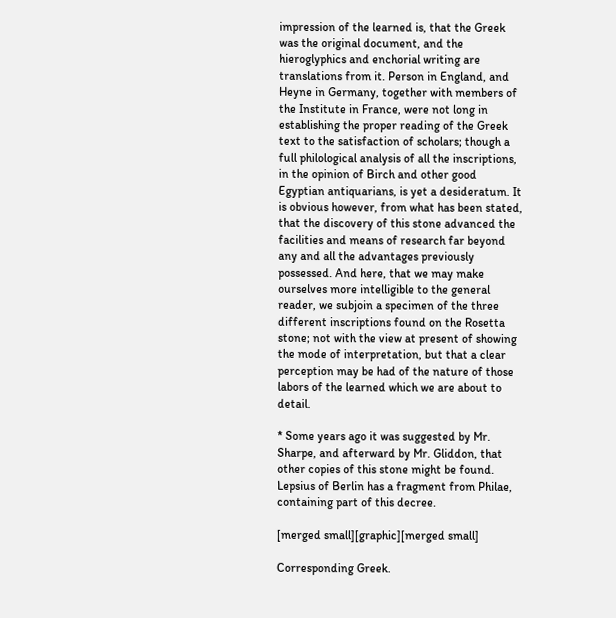impression of the learned is, that the Greek was the original document, and the hieroglyphics and enchorial writing are translations from it. Person in England, and Heyne in Germany, together with members of the Institute in France, were not long in establishing the proper reading of the Greek text to the satisfaction of scholars; though a full philological analysis of all the inscriptions, in the opinion of Birch and other good Egyptian antiquarians, is yet a desideratum. It is obvious however, from what has been stated, that the discovery of this stone advanced the facilities and means of research far beyond any and all the advantages previously possessed. And here, that we may make ourselves more intelligible to the general reader, we subjoin a specimen of the three different inscriptions found on the Rosetta stone; not with the view at present of showing the mode of interpretation, but that a clear perception may be had of the nature of those labors of the learned which we are about to detail.

* Some years ago it was suggested by Mr. Sharpe, and afterward by Mr. Gliddon, that other copies of this stone might be found. Lepsius of Berlin has a fragment from Philae, containing part of this decree.

[merged small][graphic][merged small]

Corresponding Greek.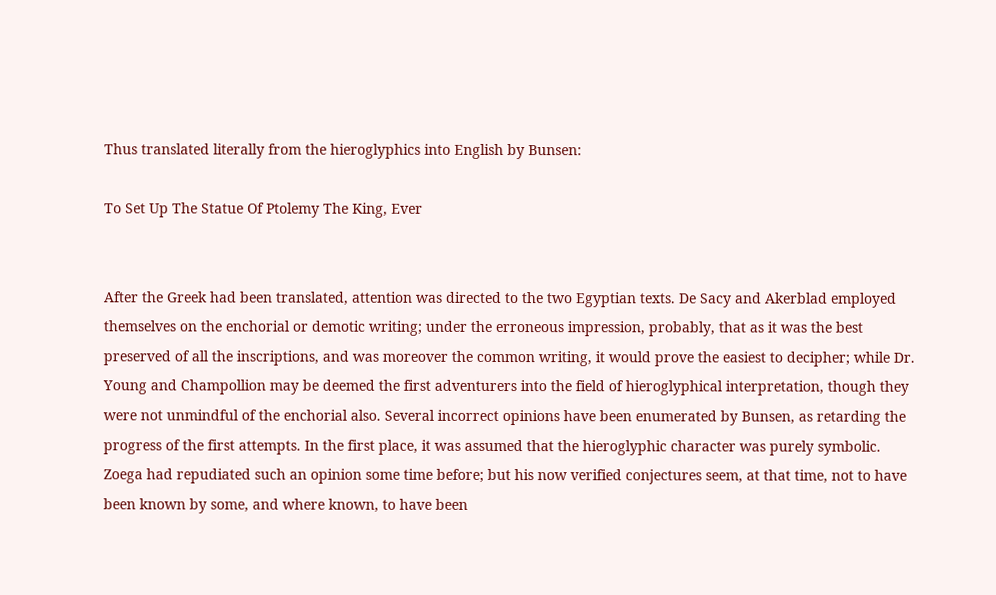Thus translated literally from the hieroglyphics into English by Bunsen:

To Set Up The Statue Of Ptolemy The King, Ever


After the Greek had been translated, attention was directed to the two Egyptian texts. De Sacy and Akerblad employed themselves on the enchorial or demotic writing; under the erroneous impression, probably, that as it was the best preserved of all the inscriptions, and was moreover the common writing, it would prove the easiest to decipher; while Dr. Young and Champollion may be deemed the first adventurers into the field of hieroglyphical interpretation, though they were not unmindful of the enchorial also. Several incorrect opinions have been enumerated by Bunsen, as retarding the progress of the first attempts. In the first place, it was assumed that the hieroglyphic character was purely symbolic. Zoega had repudiated such an opinion some time before; but his now verified conjectures seem, at that time, not to have been known by some, and where known, to have been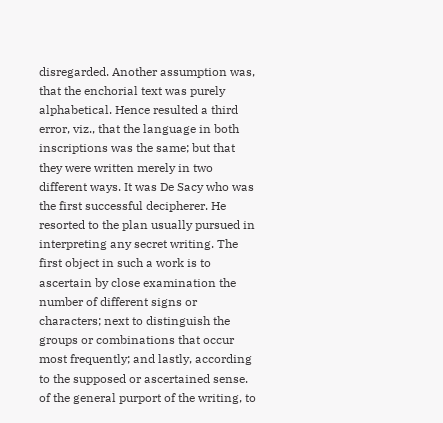disregarded. Another assumption was, that the enchorial text was purely alphabetical. Hence resulted a third error, viz., that the language in both inscriptions was the same; but that they were written merely in two different ways. It was De Sacy who was the first successful decipherer. He resorted to the plan usually pursued in interpreting any secret writing. The first object in such a work is to ascertain by close examination the number of different signs or characters; next to distinguish the groups or combinations that occur most frequently; and lastly, according to the supposed or ascertained sense. of the general purport of the writing, to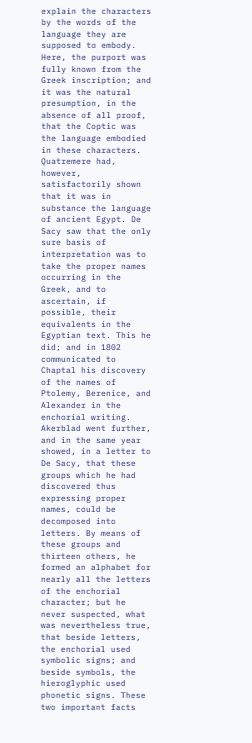explain the characters by the words of the language they are supposed to embody. Here, the purport was fully known from the Greek inscription; and it was the natural presumption, in the absence of all proof, that the Coptic was the language embodied in these characters. Quatremere had, however, satisfactorily shown that it was in substance the language of ancient Egypt. De Sacy saw that the only sure basis of interpretation was to take the proper names occurring in the Greek, and to ascertain, if possible, their equivalents in the Egyptian text. This he did; and in 1802 communicated to Chaptal his discovery of the names of Ptolemy, Berenice, and Alexander in the enchorial writing. Akerblad went further, and in the same year showed, in a letter to De Sacy, that these groups which he had discovered thus expressing proper names, could be decomposed into letters. By means of these groups and thirteen others, he formed an alphabet for nearly all the letters of the enchorial character; but he never suspected, what was nevertheless true, that beside letters, the enchorial used symbolic signs; and beside symbols, the hieroglyphic used phonetic signs. These two important facts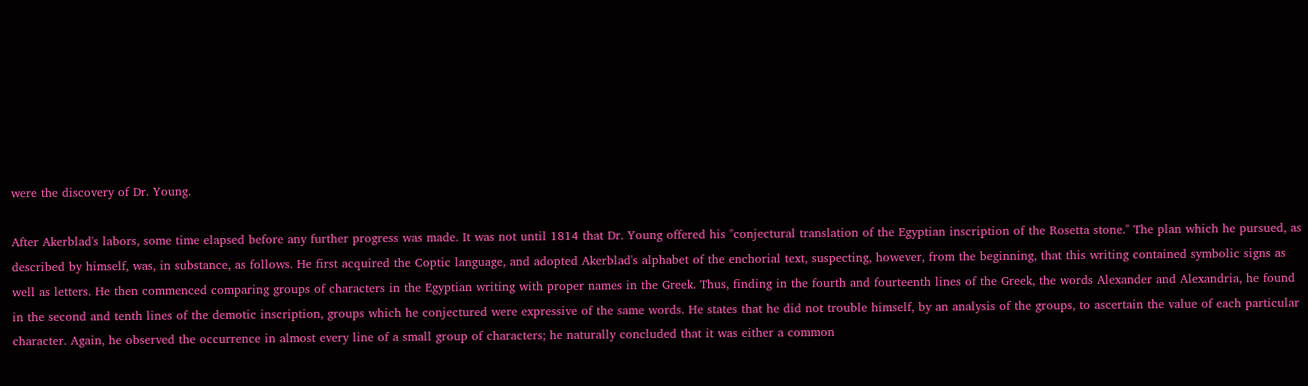were the discovery of Dr. Young.

After Akerblad's labors, some time elapsed before any further progress was made. It was not until 1814 that Dr. Young offered his "conjectural translation of the Egyptian inscription of the Rosetta stone." The plan which he pursued, as described by himself, was, in substance, as follows. He first acquired the Coptic language, and adopted Akerblad's alphabet of the enchorial text, suspecting, however, from the beginning, that this writing contained symbolic signs as well as letters. He then commenced comparing groups of characters in the Egyptian writing with proper names in the Greek. Thus, finding in the fourth and fourteenth lines of the Greek, the words Alexander and Alexandria, he found in the second and tenth lines of the demotic inscription, groups which he conjectured were expressive of the same words. He states that he did not trouble himself, by an analysis of the groups, to ascertain the value of each particular character. Again, he observed the occurrence in almost every line of a small group of characters; he naturally concluded that it was either a common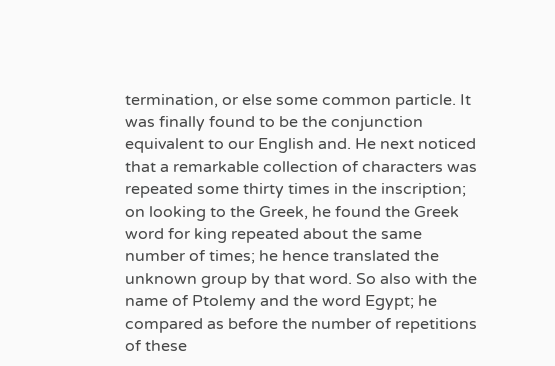termination, or else some common particle. It was finally found to be the conjunction equivalent to our English and. He next noticed that a remarkable collection of characters was repeated some thirty times in the inscription; on looking to the Greek, he found the Greek word for king repeated about the same number of times; he hence translated the unknown group by that word. So also with the name of Ptolemy and the word Egypt; he compared as before the number of repetitions of these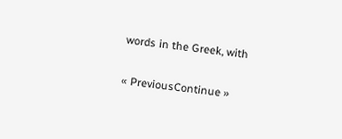words in the Greek, with

« PreviousContinue »